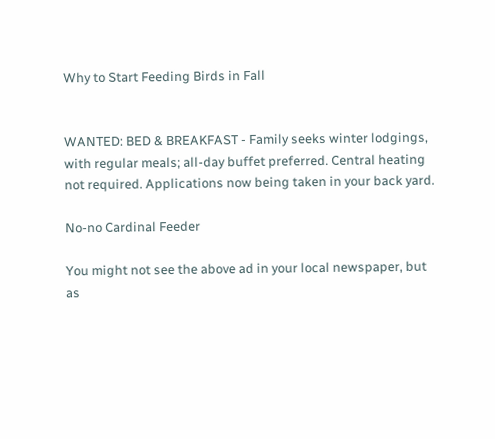Why to Start Feeding Birds in Fall


WANTED: BED & BREAKFAST - Family seeks winter lodgings, with regular meals; all-day buffet preferred. Central heating not required. Applications now being taken in your back yard.

No-no Cardinal Feeder

You might not see the above ad in your local newspaper, but as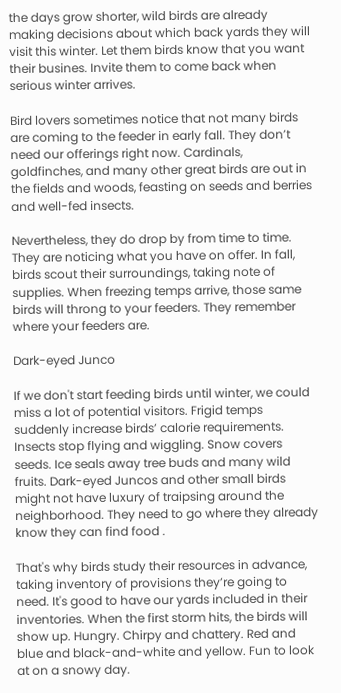the days grow shorter, wild birds are already making decisions about which back yards they will visit this winter. Let them birds know that you want their busines. Invite them to come back when serious winter arrives.

Bird lovers sometimes notice that not many birds are coming to the feeder in early fall. They don’t need our offerings right now. Cardinals, goldfinches, and many other great birds are out in the fields and woods, feasting on seeds and berries and well-fed insects.

Nevertheless, they do drop by from time to time. They are noticing what you have on offer. In fall, birds scout their surroundings, taking note of supplies. When freezing temps arrive, those same birds will throng to your feeders. They remember where your feeders are.

Dark-eyed Junco

If we don't start feeding birds until winter, we could miss a lot of potential visitors. Frigid temps suddenly increase birds’ calorie requirements. Insects stop flying and wiggling. Snow covers seeds. Ice seals away tree buds and many wild fruits. Dark-eyed Juncos and other small birds might not have luxury of traipsing around the neighborhood. They need to go where they already know they can find food .

That's why birds study their resources in advance, taking inventory of provisions they’re going to need. It's good to have our yards included in their inventories. When the first storm hits, the birds will show up. Hungry. Chirpy and chattery. Red and blue and black-and-white and yellow. Fun to look at on a snowy day.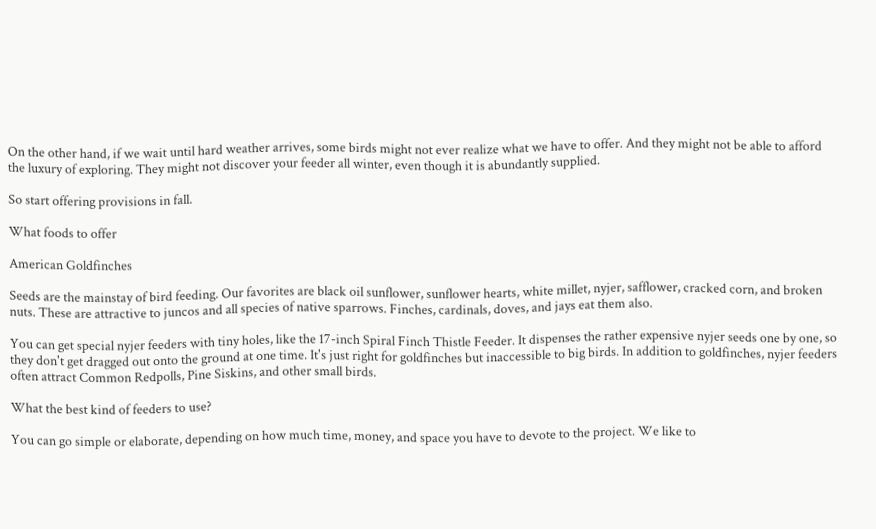On the other hand, if we wait until hard weather arrives, some birds might not ever realize what we have to offer. And they might not be able to afford the luxury of exploring. They might not discover your feeder all winter, even though it is abundantly supplied.

So start offering provisions in fall.

What foods to offer

American Goldfinches

Seeds are the mainstay of bird feeding. Our favorites are black oil sunflower, sunflower hearts, white millet, nyjer, safflower, cracked corn, and broken nuts. These are attractive to juncos and all species of native sparrows. Finches, cardinals, doves, and jays eat them also.

You can get special nyjer feeders with tiny holes, like the 17-inch Spiral Finch Thistle Feeder. It dispenses the rather expensive nyjer seeds one by one, so they don't get dragged out onto the ground at one time. It's just right for goldfinches but inaccessible to big birds. In addition to goldfinches, nyjer feeders often attract Common Redpolls, Pine Siskins, and other small birds.

What the best kind of feeders to use?

You can go simple or elaborate, depending on how much time, money, and space you have to devote to the project. We like to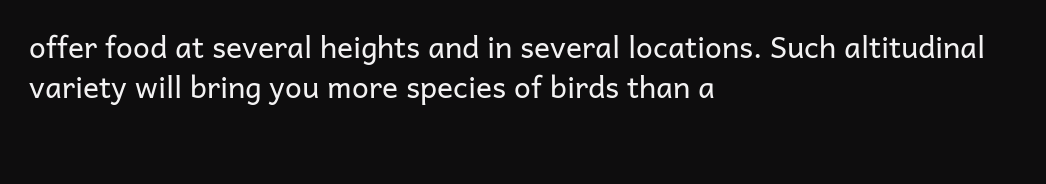offer food at several heights and in several locations. Such altitudinal variety will bring you more species of birds than a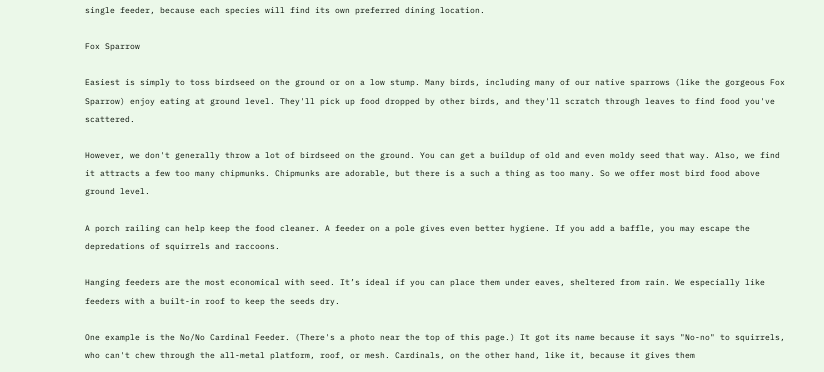single feeder, because each species will find its own preferred dining location.

Fox Sparrow

Easiest is simply to toss birdseed on the ground or on a low stump. Many birds, including many of our native sparrows (like the gorgeous Fox Sparrow) enjoy eating at ground level. They'll pick up food dropped by other birds, and they'll scratch through leaves to find food you've scattered.

However, we don't generally throw a lot of birdseed on the ground. You can get a buildup of old and even moldy seed that way. Also, we find it attracts a few too many chipmunks. Chipmunks are adorable, but there is a such a thing as too many. So we offer most bird food above ground level.

A porch railing can help keep the food cleaner. A feeder on a pole gives even better hygiene. If you add a baffle, you may escape the depredations of squirrels and raccoons.

Hanging feeders are the most economical with seed. It’s ideal if you can place them under eaves, sheltered from rain. We especially like feeders with a built-in roof to keep the seeds dry.

One example is the No/No Cardinal Feeder. (There's a photo near the top of this page.) It got its name because it says "No-no" to squirrels, who can't chew through the all-metal platform, roof, or mesh. Cardinals, on the other hand, like it, because it gives them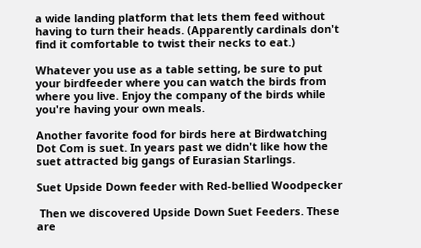a wide landing platform that lets them feed without having to turn their heads. (Apparently cardinals don't find it comfortable to twist their necks to eat.)

Whatever you use as a table setting, be sure to put your birdfeeder where you can watch the birds from where you live. Enjoy the company of the birds while you're having your own meals.

Another favorite food for birds here at Birdwatching Dot Com is suet. In years past we didn't like how the suet attracted big gangs of Eurasian Starlings.

Suet Upside Down feeder with Red-bellied Woodpecker

 Then we discovered Upside Down Suet Feeders. These are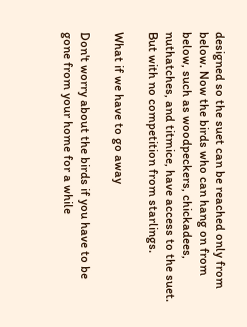designed so the suet can be reached only from below. Now the birds who can hang on from below, such as woodpeckers, chickadees, nuthatches, and titmice, have access to the suet. But with no competition from starlings.

What if we have to go away

Don't worry about the birds if you have to be gone from your home for a while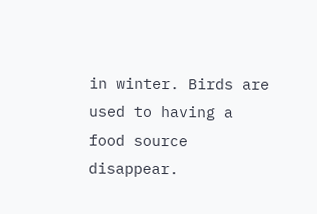in winter. Birds are used to having a food source disappear.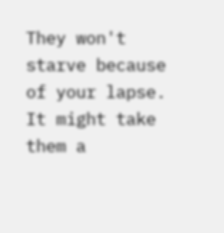They won't starve because of your lapse. It might take them a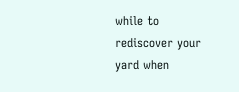while to rediscover your yard when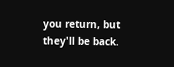you return, but they'll be back.